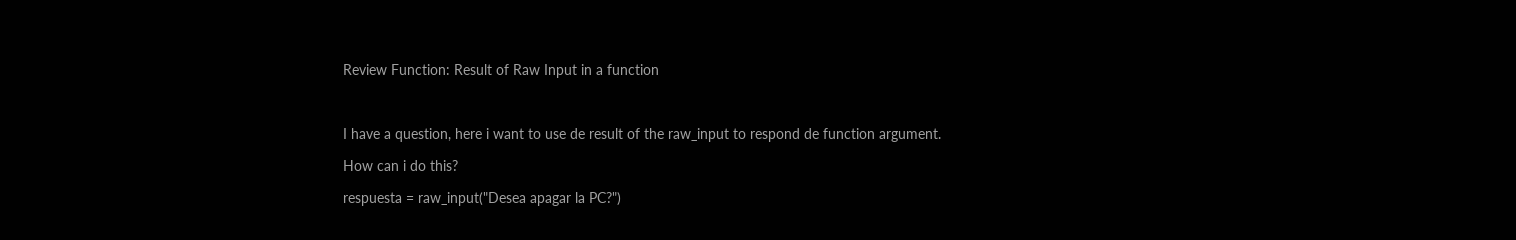Review Function: Result of Raw Input in a function



I have a question, here i want to use de result of the raw_input to respond de function argument.

How can i do this?

respuesta = raw_input("Desea apagar la PC?")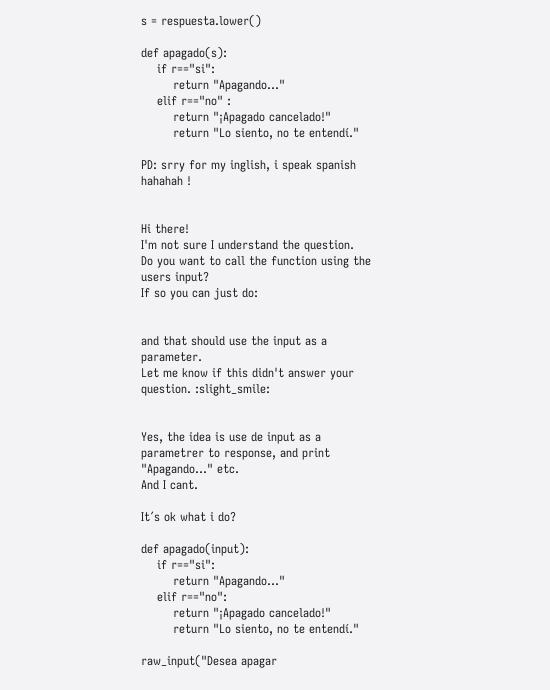s = respuesta.lower()

def apagado(s):
    if r=="si":
        return "Apagando..."
    elif r=="no" :
        return "¡Apagado cancelado!"
        return "Lo siento, no te entendí."

PD: srry for my inglish, i speak spanish hahahah !


Hi there!
I'm not sure I understand the question.
Do you want to call the function using the users input?
If so you can just do:


and that should use the input as a parameter.
Let me know if this didn't answer your question. :slight_smile:


Yes, the idea is use de input as a parametrer to response, and print "Apagando..." etc.
And I cant.

It´s ok what i do?

def apagado(input):
    if r=="si":
        return "Apagando..."
    elif r=="no":
        return "¡Apagado cancelado!"
        return "Lo siento, no te entendí."

raw_input("Desea apagar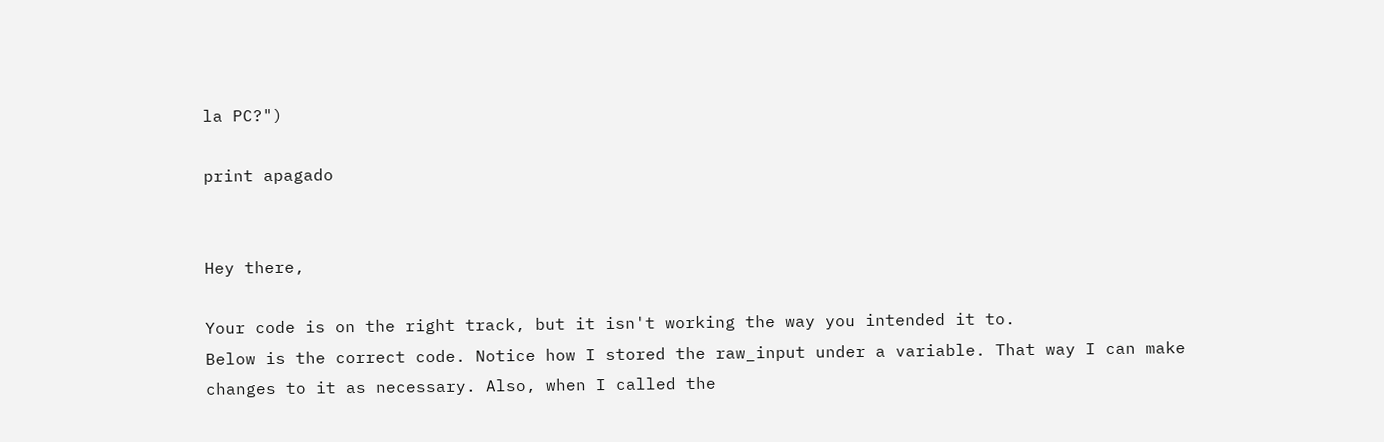la PC?")

print apagado


Hey there,

Your code is on the right track, but it isn't working the way you intended it to.
Below is the correct code. Notice how I stored the raw_input under a variable. That way I can make changes to it as necessary. Also, when I called the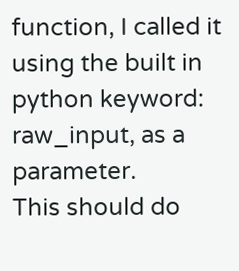function, I called it using the built in python keyword: raw_input, as a parameter.
This should do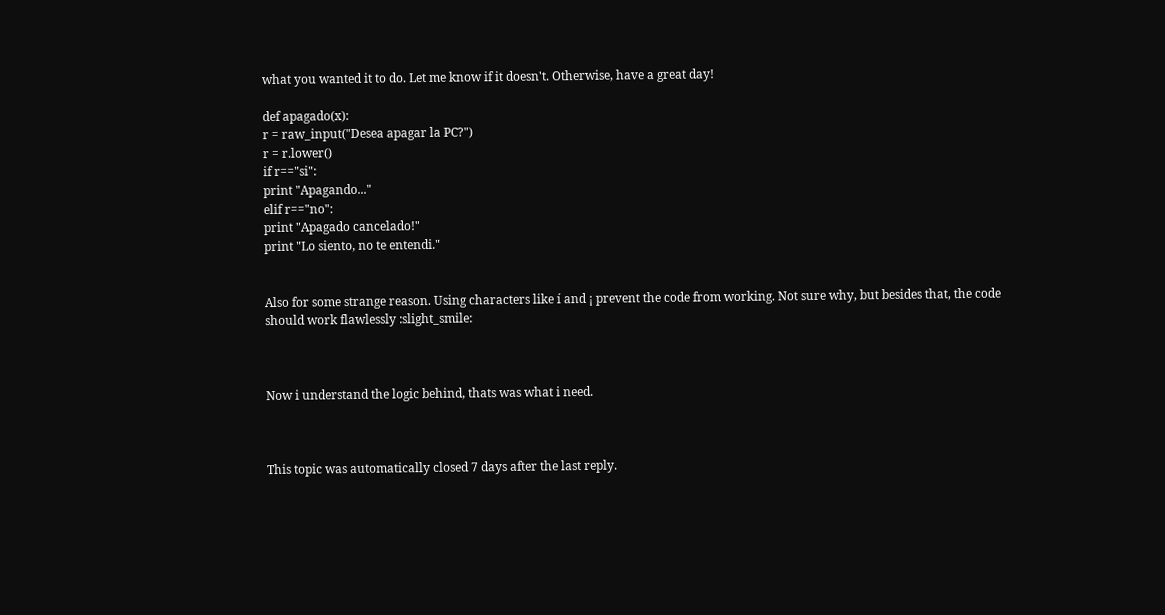what you wanted it to do. Let me know if it doesn't. Otherwise, have a great day!

def apagado(x):
r = raw_input("Desea apagar la PC?")
r = r.lower()
if r=="si":
print "Apagando..."
elif r=="no":
print "Apagado cancelado!"
print "Lo siento, no te entendi."


Also for some strange reason. Using characters like í and ¡ prevent the code from working. Not sure why, but besides that, the code should work flawlessly :slight_smile:



Now i understand the logic behind, thats was what i need.



This topic was automatically closed 7 days after the last reply.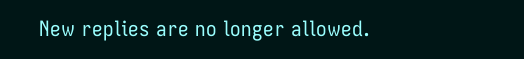New replies are no longer allowed.